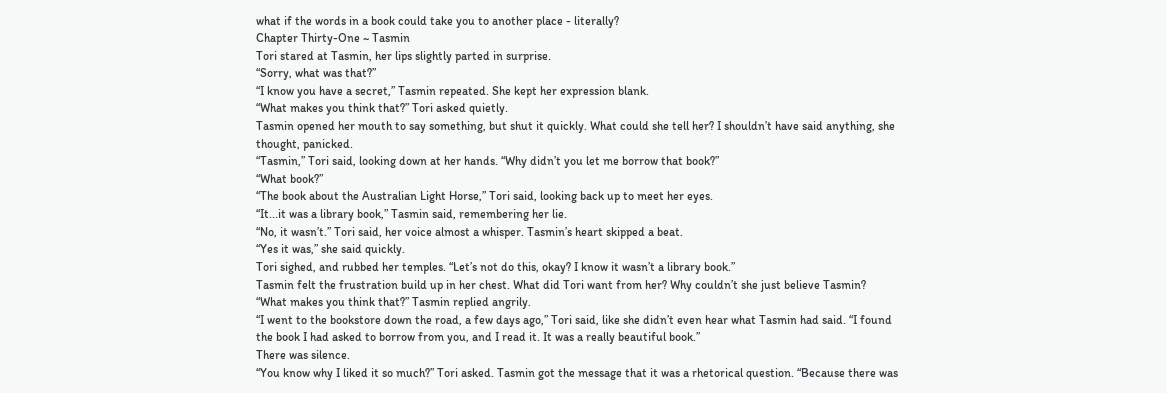what if the words in a book could take you to another place - literally?
Chapter Thirty-One ~ Tasmin
Tori stared at Tasmin, her lips slightly parted in surprise.
“Sorry, what was that?”
“I know you have a secret,” Tasmin repeated. She kept her expression blank.
“What makes you think that?” Tori asked quietly.
Tasmin opened her mouth to say something, but shut it quickly. What could she tell her? I shouldn’t have said anything, she thought, panicked.
“Tasmin,” Tori said, looking down at her hands. “Why didn’t you let me borrow that book?”
“What book?”
“The book about the Australian Light Horse,” Tori said, looking back up to meet her eyes.
“It...it was a library book,” Tasmin said, remembering her lie.
“No, it wasn’t.” Tori said, her voice almost a whisper. Tasmin’s heart skipped a beat.
“Yes it was,” she said quickly.
Tori sighed, and rubbed her temples. “Let’s not do this, okay? I know it wasn’t a library book.”
Tasmin felt the frustration build up in her chest. What did Tori want from her? Why couldn’t she just believe Tasmin?
“What makes you think that?” Tasmin replied angrily.
“I went to the bookstore down the road, a few days ago,” Tori said, like she didn’t even hear what Tasmin had said. “I found the book I had asked to borrow from you, and I read it. It was a really beautiful book.”
There was silence.
“You know why I liked it so much?” Tori asked. Tasmin got the message that it was a rhetorical question. “Because there was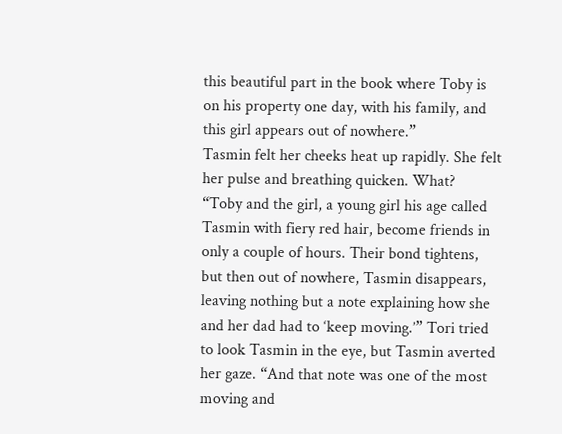this beautiful part in the book where Toby is on his property one day, with his family, and this girl appears out of nowhere.”
Tasmin felt her cheeks heat up rapidly. She felt her pulse and breathing quicken. What?
“Toby and the girl, a young girl his age called Tasmin with fiery red hair, become friends in only a couple of hours. Their bond tightens, but then out of nowhere, Tasmin disappears, leaving nothing but a note explaining how she and her dad had to ‘keep moving.’” Tori tried to look Tasmin in the eye, but Tasmin averted her gaze. “And that note was one of the most moving and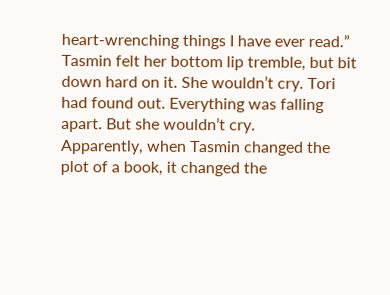heart-wrenching things I have ever read.”
Tasmin felt her bottom lip tremble, but bit down hard on it. She wouldn’t cry. Tori had found out. Everything was falling apart. But she wouldn’t cry.
Apparently, when Tasmin changed the plot of a book, it changed the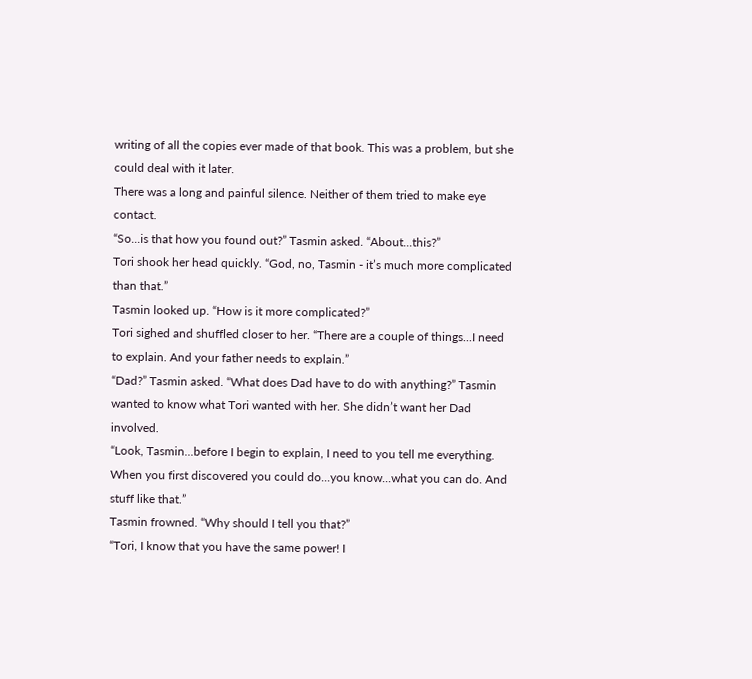writing of all the copies ever made of that book. This was a problem, but she could deal with it later.
There was a long and painful silence. Neither of them tried to make eye contact.
“So...is that how you found out?” Tasmin asked. “About...this?”
Tori shook her head quickly. “God, no, Tasmin - it’s much more complicated than that.”
Tasmin looked up. “How is it more complicated?”
Tori sighed and shuffled closer to her. “There are a couple of things...I need to explain. And your father needs to explain.”
“Dad?” Tasmin asked. “What does Dad have to do with anything?” Tasmin wanted to know what Tori wanted with her. She didn’t want her Dad involved.
“Look, Tasmin...before I begin to explain, I need to you tell me everything. When you first discovered you could do...you know...what you can do. And stuff like that.”
Tasmin frowned. “Why should I tell you that?”
“Tori, I know that you have the same power! I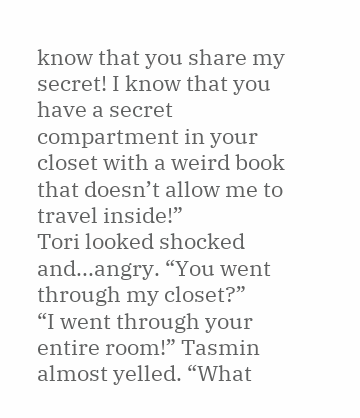know that you share my secret! I know that you have a secret compartment in your closet with a weird book that doesn’t allow me to travel inside!”
Tori looked shocked and...angry. “You went through my closet?”
“I went through your entire room!” Tasmin almost yelled. “What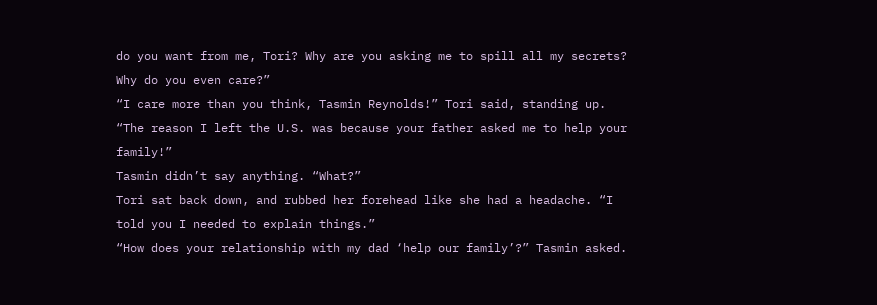do you want from me, Tori? Why are you asking me to spill all my secrets? Why do you even care?”
“I care more than you think, Tasmin Reynolds!” Tori said, standing up. “The reason I left the U.S. was because your father asked me to help your family!”
Tasmin didn’t say anything. “What?”
Tori sat back down, and rubbed her forehead like she had a headache. “I told you I needed to explain things.”
“How does your relationship with my dad ‘help our family’?” Tasmin asked.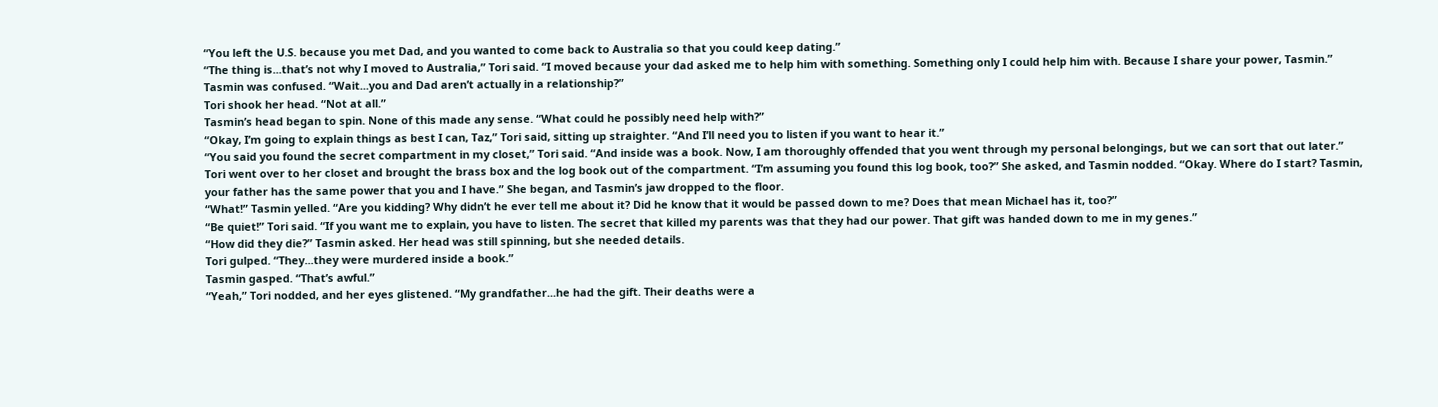“You left the U.S. because you met Dad, and you wanted to come back to Australia so that you could keep dating.”
“The thing is...that’s not why I moved to Australia,” Tori said. “I moved because your dad asked me to help him with something. Something only I could help him with. Because I share your power, Tasmin.”
Tasmin was confused. “Wait...you and Dad aren’t actually in a relationship?”
Tori shook her head. “Not at all.”
Tasmin’s head began to spin. None of this made any sense. “What could he possibly need help with?”
“Okay, I’m going to explain things as best I can, Taz,” Tori said, sitting up straighter. “And I’ll need you to listen if you want to hear it.”
“You said you found the secret compartment in my closet,” Tori said. “And inside was a book. Now, I am thoroughly offended that you went through my personal belongings, but we can sort that out later.”
Tori went over to her closet and brought the brass box and the log book out of the compartment. “I’m assuming you found this log book, too?” She asked, and Tasmin nodded. “Okay. Where do I start? Tasmin, your father has the same power that you and I have.” She began, and Tasmin’s jaw dropped to the floor.
“What!” Tasmin yelled. “Are you kidding? Why didn’t he ever tell me about it? Did he know that it would be passed down to me? Does that mean Michael has it, too?”
“Be quiet!” Tori said. “If you want me to explain, you have to listen. The secret that killed my parents was that they had our power. That gift was handed down to me in my genes.”
“How did they die?” Tasmin asked. Her head was still spinning, but she needed details.
Tori gulped. “They...they were murdered inside a book.”
Tasmin gasped. “That’s awful.”
“Yeah,” Tori nodded, and her eyes glistened. “My grandfather...he had the gift. Their deaths were a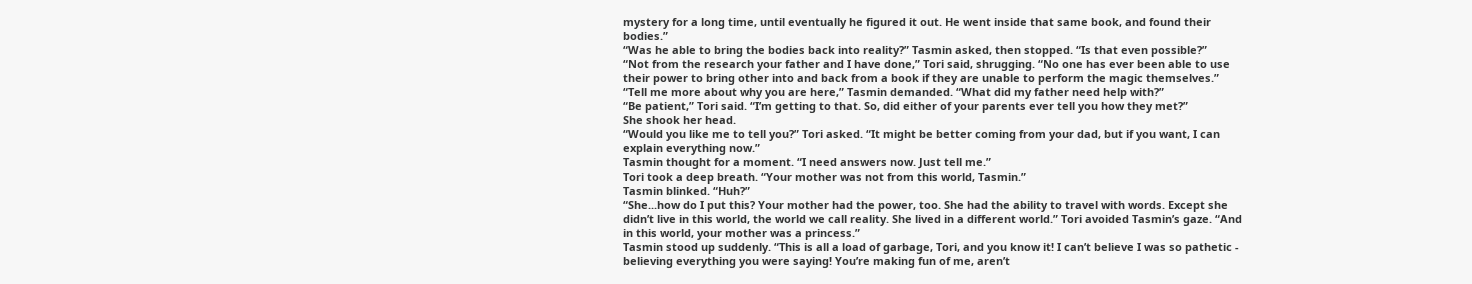mystery for a long time, until eventually he figured it out. He went inside that same book, and found their bodies.”
“Was he able to bring the bodies back into reality?” Tasmin asked, then stopped. “Is that even possible?”
“Not from the research your father and I have done,” Tori said, shrugging. “No one has ever been able to use their power to bring other into and back from a book if they are unable to perform the magic themselves.”
“Tell me more about why you are here,” Tasmin demanded. “What did my father need help with?”
“Be patient,” Tori said. “I’m getting to that. So, did either of your parents ever tell you how they met?”
She shook her head.
“Would you like me to tell you?” Tori asked. “It might be better coming from your dad, but if you want, I can explain everything now.”
Tasmin thought for a moment. “I need answers now. Just tell me.”
Tori took a deep breath. “Your mother was not from this world, Tasmin.”
Tasmin blinked. “Huh?”
“She...how do I put this? Your mother had the power, too. She had the ability to travel with words. Except she didn’t live in this world, the world we call reality. She lived in a different world.” Tori avoided Tasmin’s gaze. “And in this world, your mother was a princess.”
Tasmin stood up suddenly. “This is all a load of garbage, Tori, and you know it! I can’t believe I was so pathetic - believing everything you were saying! You’re making fun of me, aren’t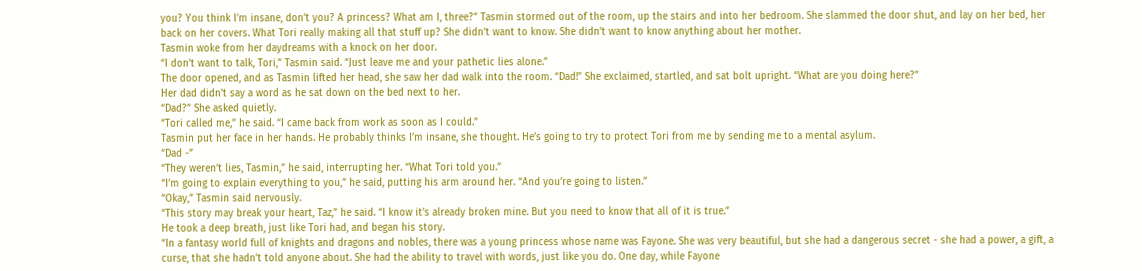you? You think I’m insane, don’t you? A princess? What am I, three?” Tasmin stormed out of the room, up the stairs and into her bedroom. She slammed the door shut, and lay on her bed, her back on her covers. What Tori really making all that stuff up? She didn’t want to know. She didn’t want to know anything about her mother.
Tasmin woke from her daydreams with a knock on her door.
“I don’t want to talk, Tori,” Tasmin said. “Just leave me and your pathetic lies alone.”
The door opened, and as Tasmin lifted her head, she saw her dad walk into the room. “Dad!” She exclaimed, startled, and sat bolt upright. “What are you doing here?”
Her dad didn’t say a word as he sat down on the bed next to her.
“Dad?” She asked quietly.
“Tori called me,” he said. “I came back from work as soon as I could.”
Tasmin put her face in her hands. He probably thinks I’m insane, she thought. He’s going to try to protect Tori from me by sending me to a mental asylum.
“Dad -”
“They weren’t lies, Tasmin,” he said, interrupting her. “What Tori told you.”
“I’m going to explain everything to you,” he said, putting his arm around her. “And you’re going to listen.”
“Okay,” Tasmin said nervously.
“This story may break your heart, Taz,” he said. “I know it’s already broken mine. But you need to know that all of it is true.”
He took a deep breath, just like Tori had, and began his story.
“In a fantasy world full of knights and dragons and nobles, there was a young princess whose name was Fayone. She was very beautiful, but she had a dangerous secret - she had a power, a gift, a curse, that she hadn’t told anyone about. She had the ability to travel with words, just like you do. One day, while Fayone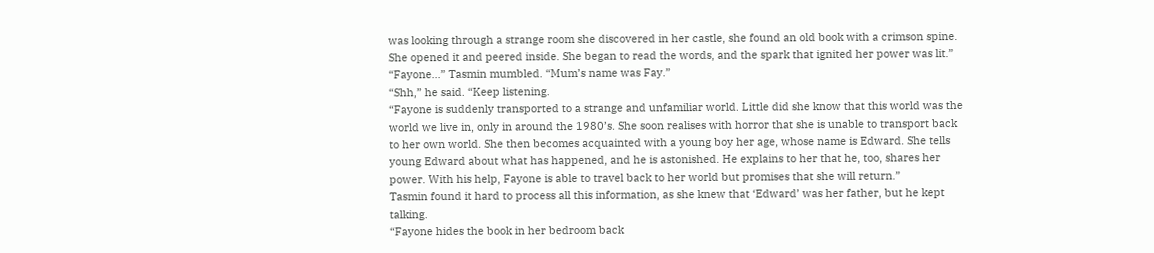was looking through a strange room she discovered in her castle, she found an old book with a crimson spine. She opened it and peered inside. She began to read the words, and the spark that ignited her power was lit.”
“Fayone...” Tasmin mumbled. “Mum’s name was Fay.”
“Shh,” he said. “Keep listening.
“Fayone is suddenly transported to a strange and unfamiliar world. Little did she know that this world was the world we live in, only in around the 1980’s. She soon realises with horror that she is unable to transport back to her own world. She then becomes acquainted with a young boy her age, whose name is Edward. She tells young Edward about what has happened, and he is astonished. He explains to her that he, too, shares her power. With his help, Fayone is able to travel back to her world but promises that she will return.”
Tasmin found it hard to process all this information, as she knew that ‘Edward’ was her father, but he kept talking.
“Fayone hides the book in her bedroom back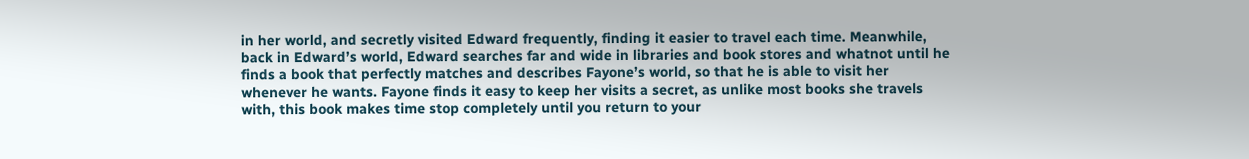in her world, and secretly visited Edward frequently, finding it easier to travel each time. Meanwhile, back in Edward’s world, Edward searches far and wide in libraries and book stores and whatnot until he finds a book that perfectly matches and describes Fayone’s world, so that he is able to visit her whenever he wants. Fayone finds it easy to keep her visits a secret, as unlike most books she travels with, this book makes time stop completely until you return to your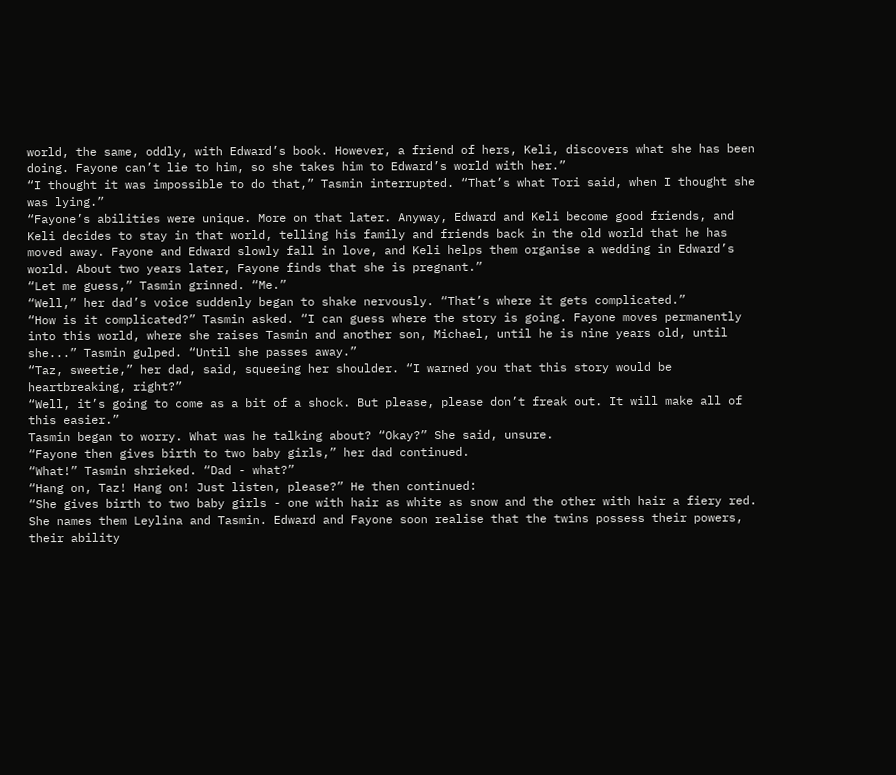world, the same, oddly, with Edward’s book. However, a friend of hers, Keli, discovers what she has been doing. Fayone can’t lie to him, so she takes him to Edward’s world with her.”
“I thought it was impossible to do that,” Tasmin interrupted. “That’s what Tori said, when I thought she was lying.”
“Fayone’s abilities were unique. More on that later. Anyway, Edward and Keli become good friends, and Keli decides to stay in that world, telling his family and friends back in the old world that he has moved away. Fayone and Edward slowly fall in love, and Keli helps them organise a wedding in Edward’s world. About two years later, Fayone finds that she is pregnant.”
“Let me guess,” Tasmin grinned. “Me.”
“Well,” her dad’s voice suddenly began to shake nervously. “That’s where it gets complicated.”
“How is it complicated?” Tasmin asked. “I can guess where the story is going. Fayone moves permanently into this world, where she raises Tasmin and another son, Michael, until he is nine years old, until she...” Tasmin gulped. “Until she passes away.”
“Taz, sweetie,” her dad, said, squeeing her shoulder. “I warned you that this story would be heartbreaking, right?”
“Well, it’s going to come as a bit of a shock. But please, please don’t freak out. It will make all of this easier.”
Tasmin began to worry. What was he talking about? “Okay?” She said, unsure.
“Fayone then gives birth to two baby girls,” her dad continued.
“What!” Tasmin shrieked. “Dad - what?”
“Hang on, Taz! Hang on! Just listen, please?” He then continued:
“She gives birth to two baby girls - one with hair as white as snow and the other with hair a fiery red. She names them Leylina and Tasmin. Edward and Fayone soon realise that the twins possess their powers, their ability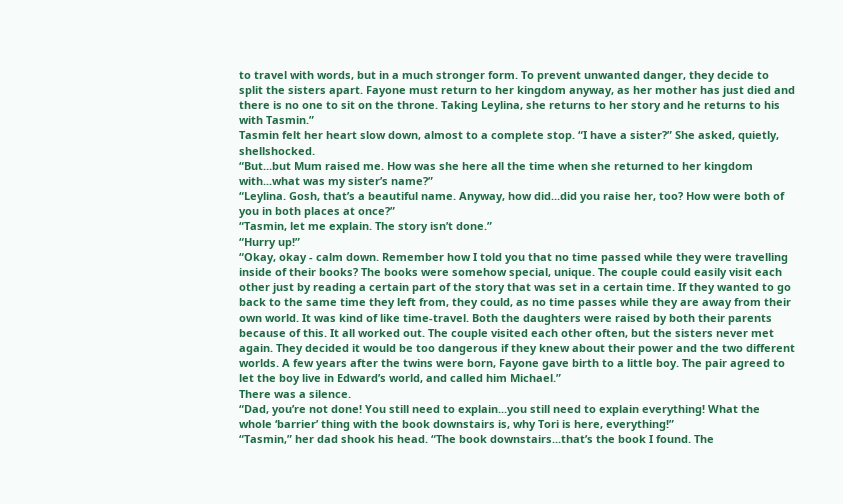to travel with words, but in a much stronger form. To prevent unwanted danger, they decide to split the sisters apart. Fayone must return to her kingdom anyway, as her mother has just died and there is no one to sit on the throne. Taking Leylina, she returns to her story and he returns to his with Tasmin.”
Tasmin felt her heart slow down, almost to a complete stop. “I have a sister?” She asked, quietly, shellshocked.
“But...but Mum raised me. How was she here all the time when she returned to her kingdom with...what was my sister’s name?”
“Leylina. Gosh, that’s a beautiful name. Anyway, how did...did you raise her, too? How were both of you in both places at once?”
“Tasmin, let me explain. The story isn’t done.”
“Hurry up!”
“Okay, okay - calm down. Remember how I told you that no time passed while they were travelling inside of their books? The books were somehow special, unique. The couple could easily visit each other just by reading a certain part of the story that was set in a certain time. If they wanted to go back to the same time they left from, they could, as no time passes while they are away from their own world. It was kind of like time-travel. Both the daughters were raised by both their parents because of this. It all worked out. The couple visited each other often, but the sisters never met again. They decided it would be too dangerous if they knew about their power and the two different worlds. A few years after the twins were born, Fayone gave birth to a little boy. The pair agreed to let the boy live in Edward’s world, and called him Michael.”
There was a silence.
“Dad, you’re not done! You still need to explain...you still need to explain everything! What the whole ‘barrier’ thing with the book downstairs is, why Tori is here, everything!”
“Tasmin,” her dad shook his head. “The book downstairs...that’s the book I found. The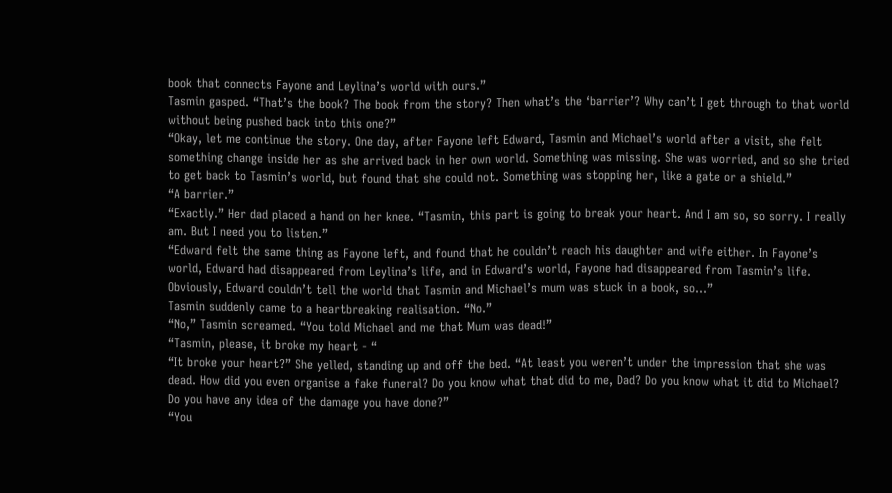book that connects Fayone and Leylina’s world with ours.”
Tasmin gasped. “That’s the book? The book from the story? Then what’s the ‘barrier’? Why can’t I get through to that world without being pushed back into this one?”
“Okay, let me continue the story. One day, after Fayone left Edward, Tasmin and Michael’s world after a visit, she felt something change inside her as she arrived back in her own world. Something was missing. She was worried, and so she tried to get back to Tasmin’s world, but found that she could not. Something was stopping her, like a gate or a shield.”
“A barrier.”
“Exactly.” Her dad placed a hand on her knee. “Tasmin, this part is going to break your heart. And I am so, so sorry. I really am. But I need you to listen.”
“Edward felt the same thing as Fayone left, and found that he couldn’t reach his daughter and wife either. In Fayone’s world, Edward had disappeared from Leylina’s life, and in Edward’s world, Fayone had disappeared from Tasmin’s life. Obviously, Edward couldn’t tell the world that Tasmin and Michael’s mum was stuck in a book, so...”
Tasmin suddenly came to a heartbreaking realisation. “No.”
“No,” Tasmin screamed. “You told Michael and me that Mum was dead!”
“Tasmin, please, it broke my heart - “
“It broke your heart?” She yelled, standing up and off the bed. “At least you weren’t under the impression that she was dead. How did you even organise a fake funeral? Do you know what that did to me, Dad? Do you know what it did to Michael? Do you have any idea of the damage you have done?”
“You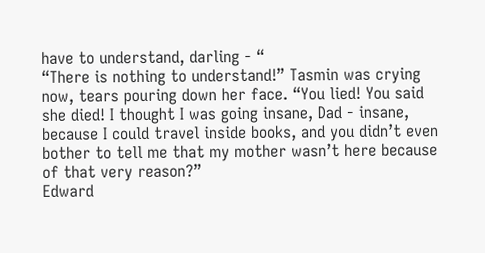have to understand, darling - “
“There is nothing to understand!” Tasmin was crying now, tears pouring down her face. “You lied! You said she died! I thought I was going insane, Dad - insane, because I could travel inside books, and you didn’t even bother to tell me that my mother wasn’t here because of that very reason?”
Edward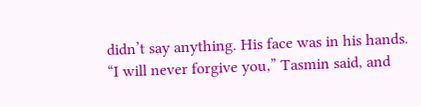didn’t say anything. His face was in his hands.
“I will never forgive you,” Tasmin said, and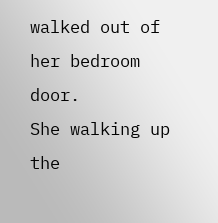walked out of her bedroom door.
She walking up the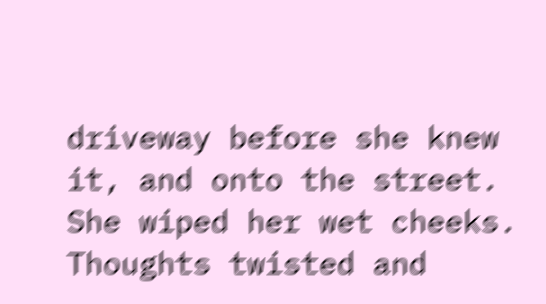driveway before she knew it, and onto the street. She wiped her wet cheeks. Thoughts twisted and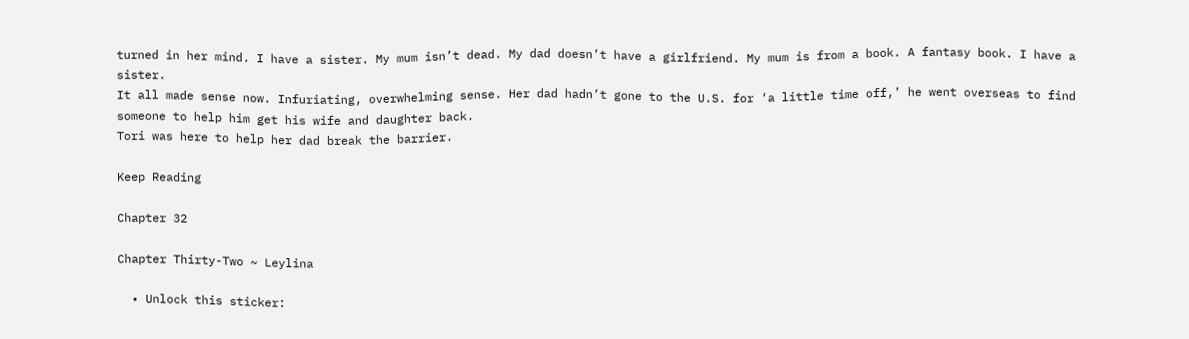turned in her mind. I have a sister. My mum isn’t dead. My dad doesn’t have a girlfriend. My mum is from a book. A fantasy book. I have a sister.
It all made sense now. Infuriating, overwhelming sense. Her dad hadn’t gone to the U.S. for ‘a little time off,’ he went overseas to find someone to help him get his wife and daughter back.
Tori was here to help her dad break the barrier.

Keep Reading

Chapter 32

Chapter Thirty-Two ~ Leylina

  • Unlock this sticker: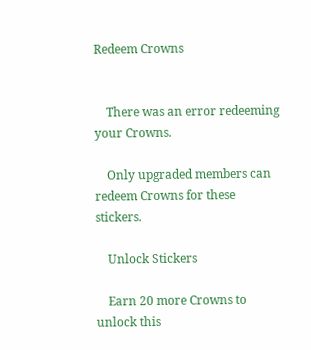Redeem Crowns


    There was an error redeeming your Crowns.

    Only upgraded members can redeem Crowns for these stickers.

    Unlock Stickers

    Earn 20 more Crowns to unlock this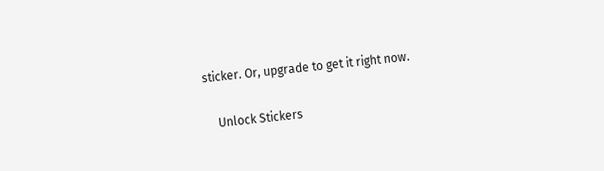sticker. Or, upgrade to get it right now.

    Unlock Stickers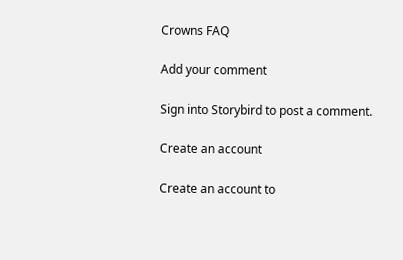Crowns FAQ

Add your comment

Sign into Storybird to post a comment.

Create an account

Create an account to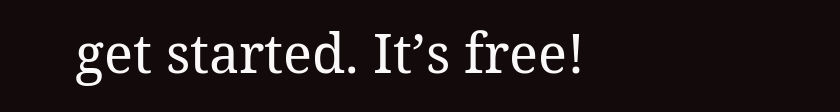get started. It’s free!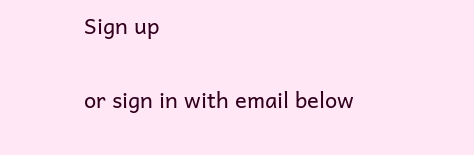Sign up

or sign in with email below